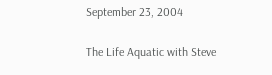September 23, 2004

The Life Aquatic with Steve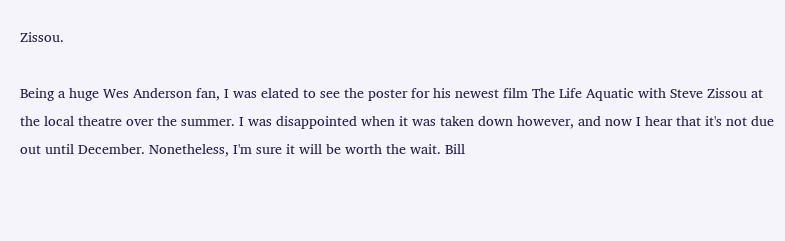Zissou.

Being a huge Wes Anderson fan, I was elated to see the poster for his newest film The Life Aquatic with Steve Zissou at the local theatre over the summer. I was disappointed when it was taken down however, and now I hear that it's not due out until December. Nonetheless, I'm sure it will be worth the wait. Bill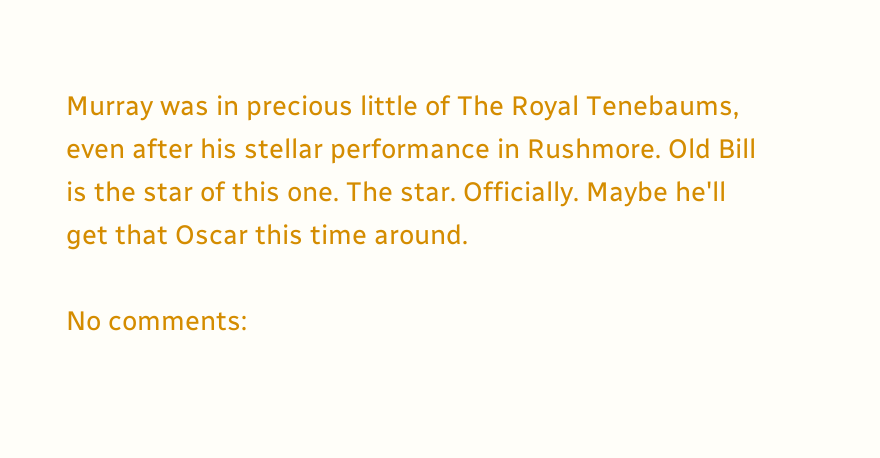Murray was in precious little of The Royal Tenebaums, even after his stellar performance in Rushmore. Old Bill is the star of this one. The star. Officially. Maybe he'll get that Oscar this time around.

No comments: